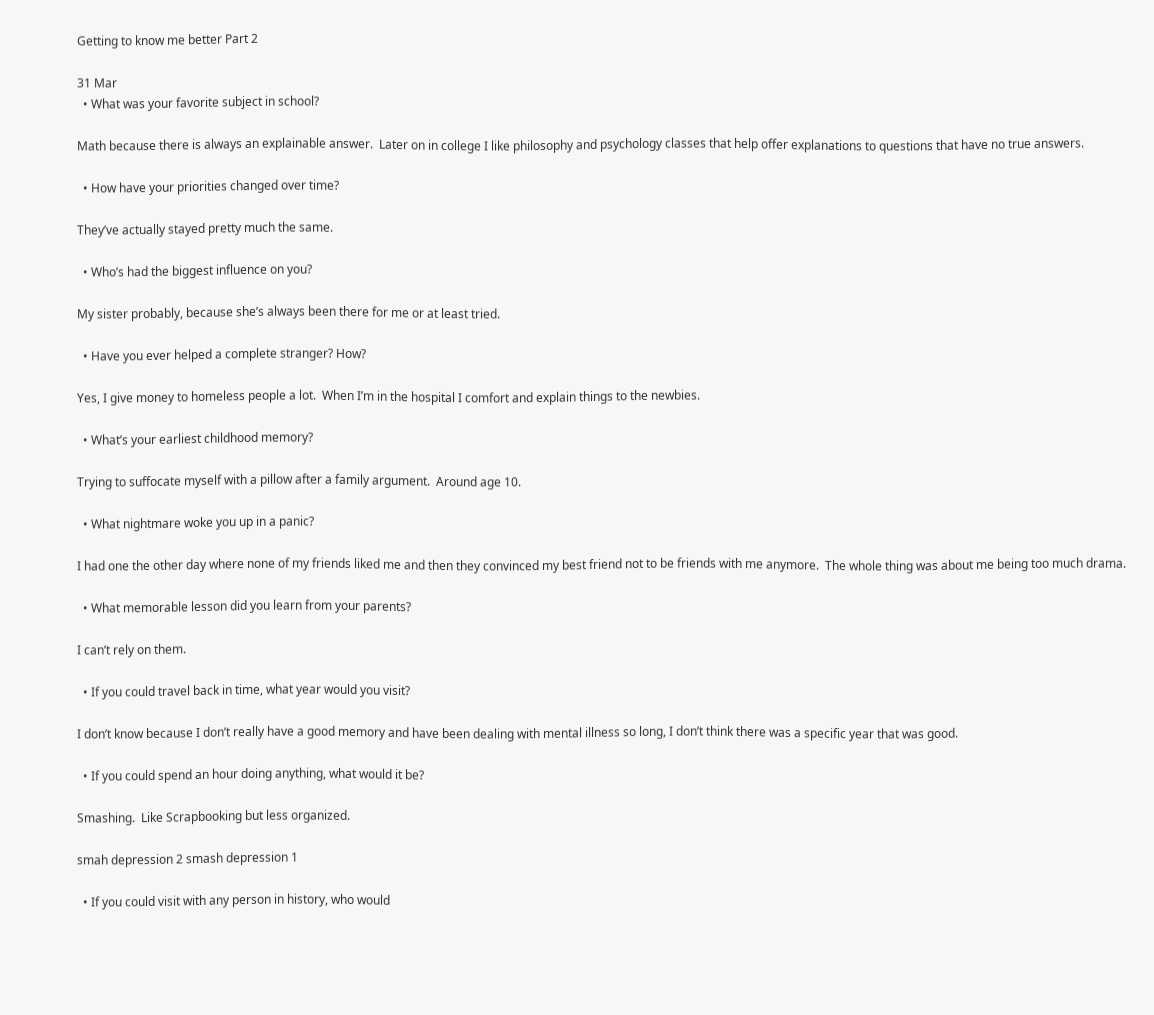Getting to know me better Part 2

31 Mar
  • What was your favorite subject in school?

Math because there is always an explainable answer.  Later on in college I like philosophy and psychology classes that help offer explanations to questions that have no true answers.

  • How have your priorities changed over time?

They’ve actually stayed pretty much the same.

  • Who’s had the biggest influence on you?

My sister probably, because she’s always been there for me or at least tried.

  • Have you ever helped a complete stranger? How?

Yes, I give money to homeless people a lot.  When I’m in the hospital I comfort and explain things to the newbies.

  • What’s your earliest childhood memory?

Trying to suffocate myself with a pillow after a family argument.  Around age 10.

  • What nightmare woke you up in a panic?

I had one the other day where none of my friends liked me and then they convinced my best friend not to be friends with me anymore.  The whole thing was about me being too much drama.

  • What memorable lesson did you learn from your parents?

I can’t rely on them.

  • If you could travel back in time, what year would you visit?

I don’t know because I don’t really have a good memory and have been dealing with mental illness so long, I don’t think there was a specific year that was good.

  • If you could spend an hour doing anything, what would it be?

Smashing.  Like Scrapbooking but less organized.

smah depression 2 smash depression 1

  • If you could visit with any person in history, who would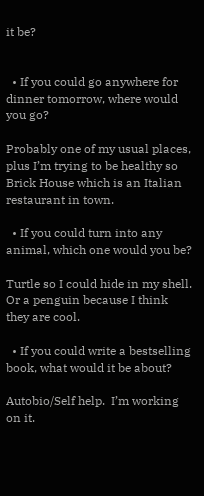it be?


  • If you could go anywhere for dinner tomorrow, where would you go?

Probably one of my usual places, plus I’m trying to be healthy so Brick House which is an Italian restaurant in town.

  • If you could turn into any animal, which one would you be?

Turtle so I could hide in my shell. Or a penguin because I think they are cool.

  • If you could write a bestselling book, what would it be about?

Autobio/Self help.  I’m working on it.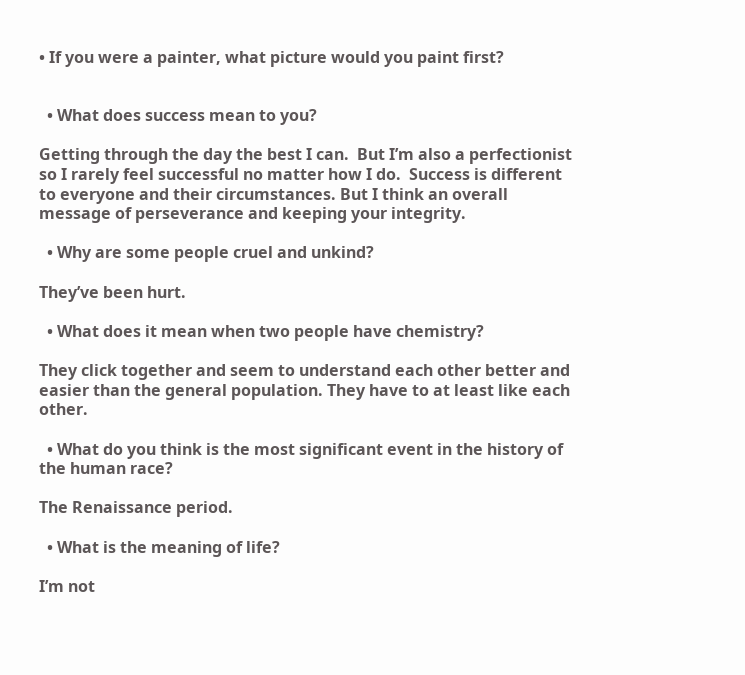• If you were a painter, what picture would you paint first?


  • What does success mean to you?

Getting through the day the best I can.  But I’m also a perfectionist so I rarely feel successful no matter how I do.  Success is different to everyone and their circumstances. But I think an overall message of perseverance and keeping your integrity.

  • Why are some people cruel and unkind?

They’ve been hurt.

  • What does it mean when two people have chemistry?

They click together and seem to understand each other better and easier than the general population. They have to at least like each other.

  • What do you think is the most significant event in the history of the human race?

The Renaissance period.

  • What is the meaning of life?

I’m not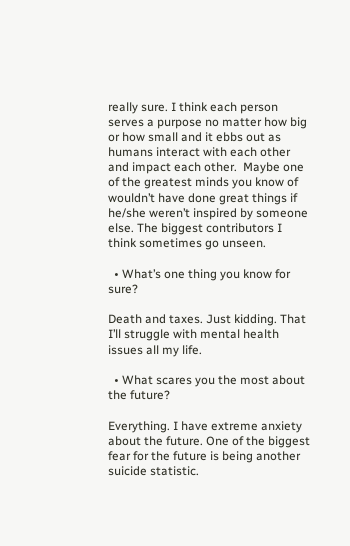really sure. I think each person serves a purpose no matter how big or how small and it ebbs out as humans interact with each other and impact each other.  Maybe one of the greatest minds you know of wouldn’t have done great things if he/she weren’t inspired by someone else. The biggest contributors I think sometimes go unseen.

  • What’s one thing you know for sure?

Death and taxes. Just kidding. That I’ll struggle with mental health issues all my life.

  • What scares you the most about the future?

Everything. I have extreme anxiety about the future. One of the biggest fear for the future is being another suicide statistic.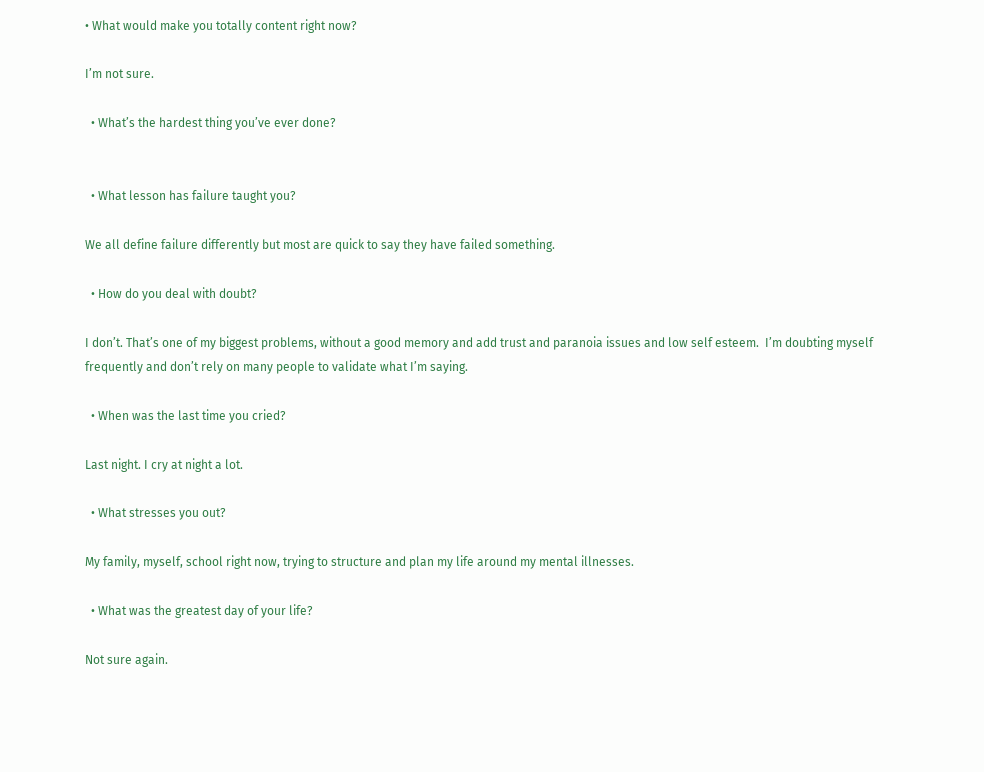• What would make you totally content right now?

I’m not sure.

  • What’s the hardest thing you’ve ever done?


  • What lesson has failure taught you?

We all define failure differently but most are quick to say they have failed something.

  • How do you deal with doubt?

I don’t. That’s one of my biggest problems, without a good memory and add trust and paranoia issues and low self esteem.  I’m doubting myself frequently and don’t rely on many people to validate what I’m saying.

  • When was the last time you cried?

Last night. I cry at night a lot.

  • What stresses you out?

My family, myself, school right now, trying to structure and plan my life around my mental illnesses.

  • What was the greatest day of your life?

Not sure again.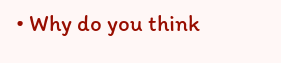• Why do you think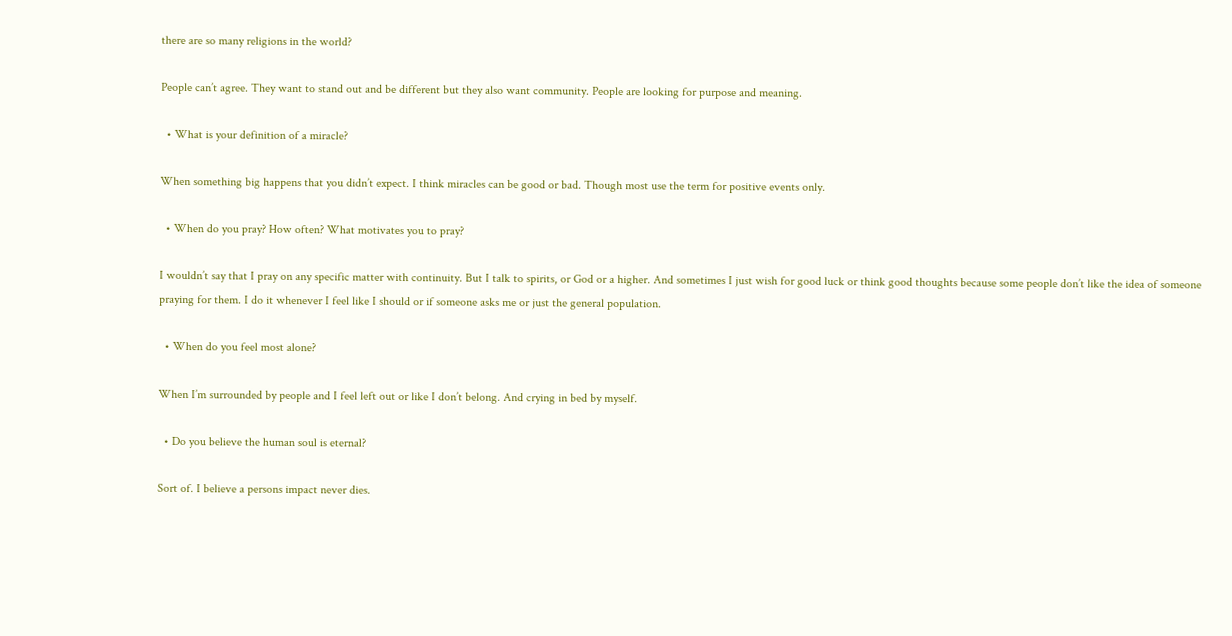there are so many religions in the world?

People can’t agree. They want to stand out and be different but they also want community. People are looking for purpose and meaning.

  • What is your definition of a miracle?

When something big happens that you didn’t expect. I think miracles can be good or bad. Though most use the term for positive events only.

  • When do you pray? How often? What motivates you to pray?

I wouldn’t say that I pray on any specific matter with continuity. But I talk to spirits, or God or a higher. And sometimes I just wish for good luck or think good thoughts because some people don’t like the idea of someone praying for them. I do it whenever I feel like I should or if someone asks me or just the general population.

  • When do you feel most alone?

When I’m surrounded by people and I feel left out or like I don’t belong. And crying in bed by myself.

  • Do you believe the human soul is eternal?

Sort of. I believe a persons impact never dies.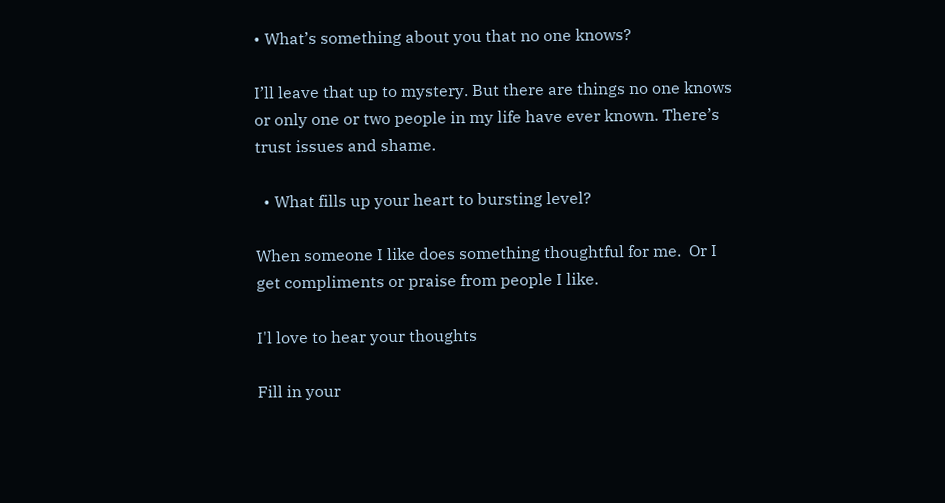• What’s something about you that no one knows?

I’ll leave that up to mystery. But there are things no one knows or only one or two people in my life have ever known. There’s trust issues and shame.

  • What fills up your heart to bursting level?

When someone I like does something thoughtful for me.  Or I get compliments or praise from people I like.

I'l love to hear your thoughts

Fill in your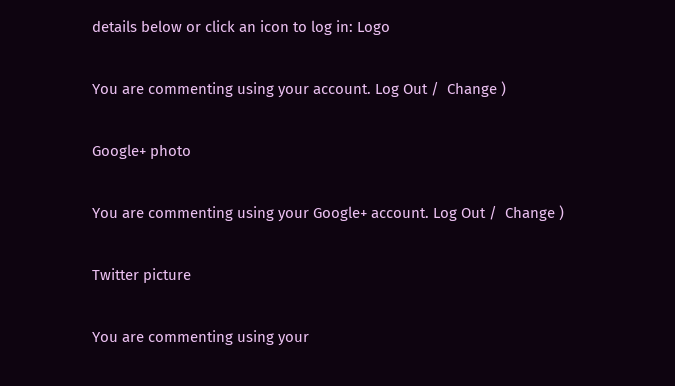details below or click an icon to log in: Logo

You are commenting using your account. Log Out /  Change )

Google+ photo

You are commenting using your Google+ account. Log Out /  Change )

Twitter picture

You are commenting using your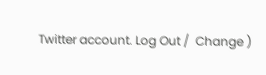Twitter account. Log Out /  Change )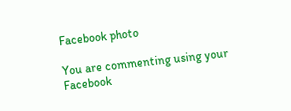Facebook photo

You are commenting using your Facebook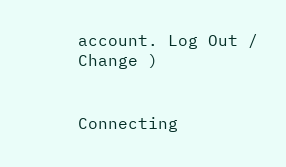account. Log Out /  Change )


Connecting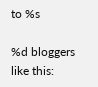to %s

%d bloggers like this: